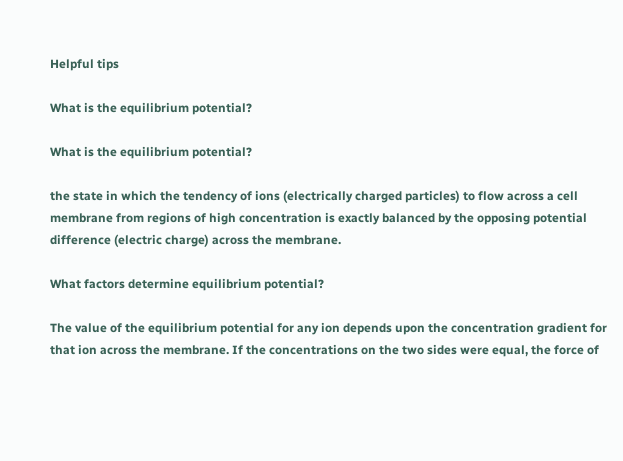Helpful tips

What is the equilibrium potential?

What is the equilibrium potential?

the state in which the tendency of ions (electrically charged particles) to flow across a cell membrane from regions of high concentration is exactly balanced by the opposing potential difference (electric charge) across the membrane.

What factors determine equilibrium potential?

The value of the equilibrium potential for any ion depends upon the concentration gradient for that ion across the membrane. If the concentrations on the two sides were equal, the force of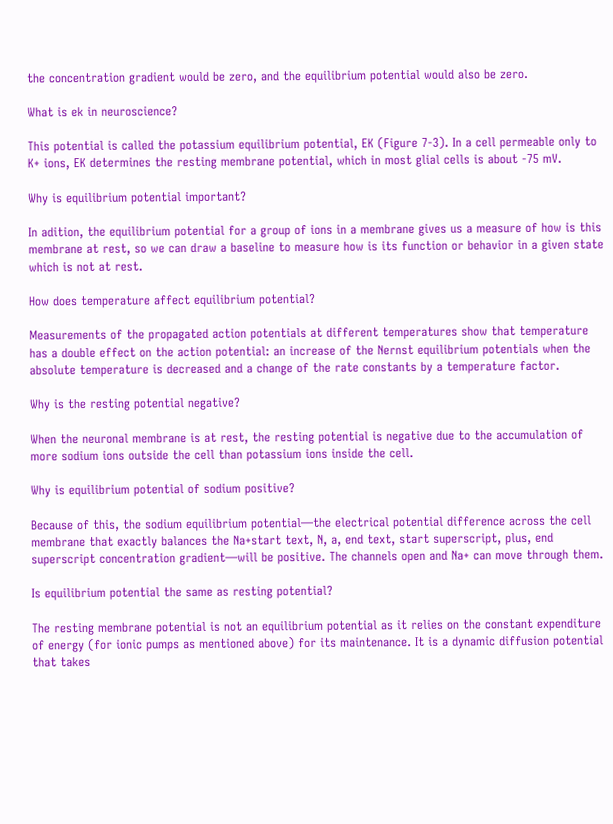the concentration gradient would be zero, and the equilibrium potential would also be zero.

What is ek in neuroscience?

This potential is called the potassium equilibrium potential, EK (Figure 7-3). In a cell permeable only to K+ ions, EK determines the resting membrane potential, which in most glial cells is about -75 mV.

Why is equilibrium potential important?

In adition, the equilibrium potential for a group of ions in a membrane gives us a measure of how is this membrane at rest, so we can draw a baseline to measure how is its function or behavior in a given state which is not at rest.

How does temperature affect equilibrium potential?

Measurements of the propagated action potentials at different temperatures show that temperature has a double effect on the action potential: an increase of the Nernst equilibrium potentials when the absolute temperature is decreased and a change of the rate constants by a temperature factor.

Why is the resting potential negative?

When the neuronal membrane is at rest, the resting potential is negative due to the accumulation of more sodium ions outside the cell than potassium ions inside the cell.

Why is equilibrium potential of sodium positive?

Because of this, the sodium equilibrium potential—the electrical potential difference across the cell membrane that exactly balances the Na+start text, N, a, end text, start superscript, plus, end superscript concentration gradient—will be positive. The channels open and Na+ can move through them.

Is equilibrium potential the same as resting potential?

The resting membrane potential is not an equilibrium potential as it relies on the constant expenditure of energy (for ionic pumps as mentioned above) for its maintenance. It is a dynamic diffusion potential that takes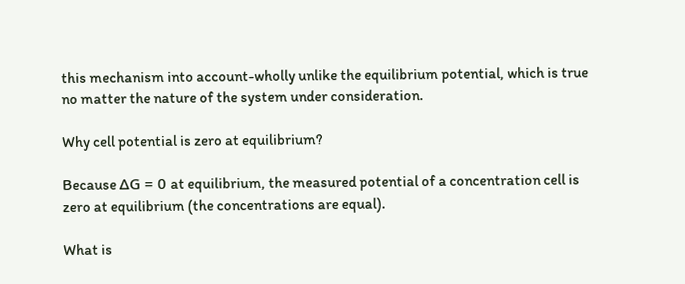this mechanism into account-wholly unlike the equilibrium potential, which is true no matter the nature of the system under consideration.

Why cell potential is zero at equilibrium?

Because ΔG = 0 at equilibrium, the measured potential of a concentration cell is zero at equilibrium (the concentrations are equal).

What is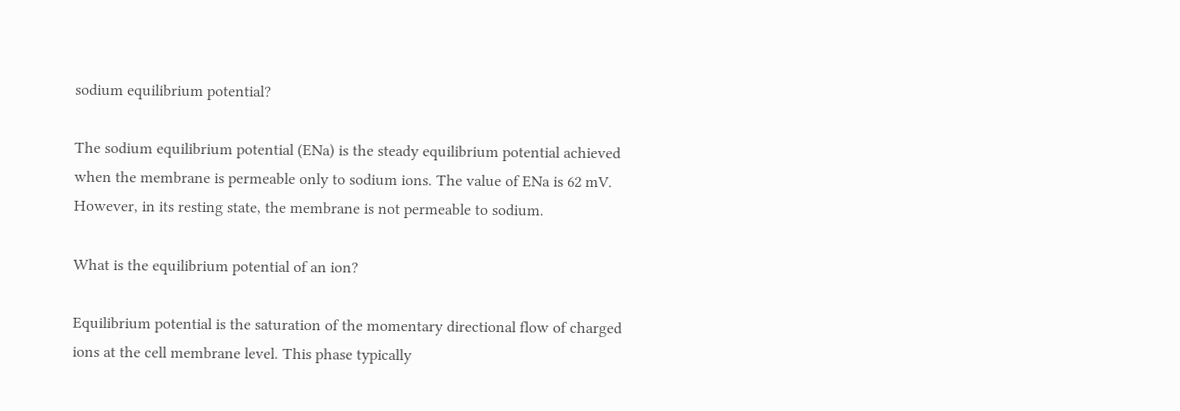sodium equilibrium potential?

The sodium equilibrium potential (ENa) is the steady equilibrium potential achieved when the membrane is permeable only to sodium ions. The value of ENa is 62 mV. However, in its resting state, the membrane is not permeable to sodium.

What is the equilibrium potential of an ion?

Equilibrium potential is the saturation of the momentary directional flow of charged ions at the cell membrane level. This phase typically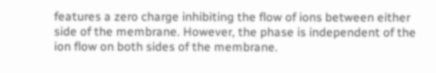features a zero charge inhibiting the flow of ions between either side of the membrane. However, the phase is independent of the ion flow on both sides of the membrane.